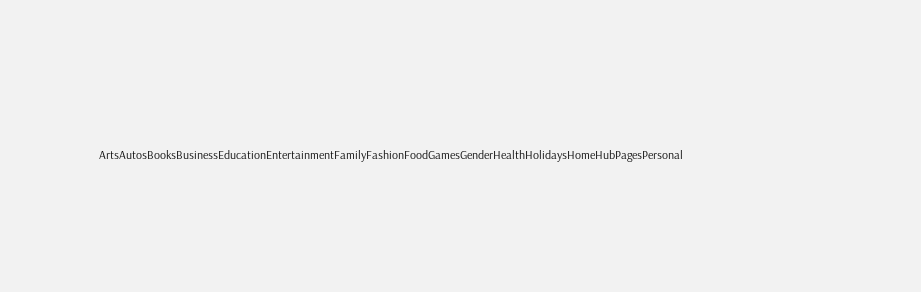ArtsAutosBooksBusinessEducationEntertainmentFamilyFashionFoodGamesGenderHealthHolidaysHomeHubPagesPersonal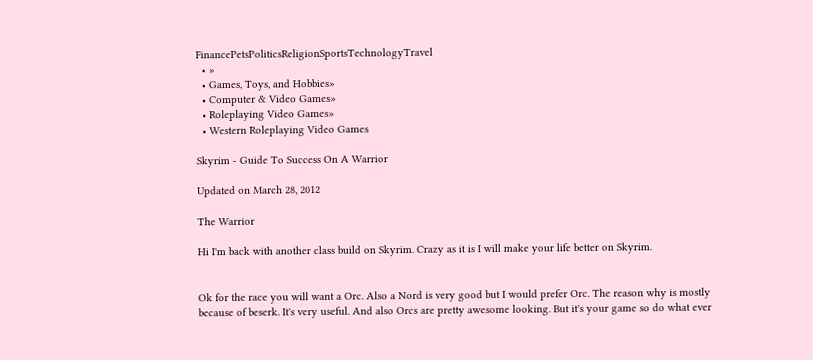FinancePetsPoliticsReligionSportsTechnologyTravel
  • »
  • Games, Toys, and Hobbies»
  • Computer & Video Games»
  • Roleplaying Video Games»
  • Western Roleplaying Video Games

Skyrim - Guide To Success On A Warrior

Updated on March 28, 2012

The Warrior

Hi I'm back with another class build on Skyrim. Crazy as it is I will make your life better on Skyrim.


Ok for the race you will want a Orc. Also a Nord is very good but I would prefer Orc. The reason why is mostly because of beserk. It's very useful. And also Orcs are pretty awesome looking. But it's your game so do what ever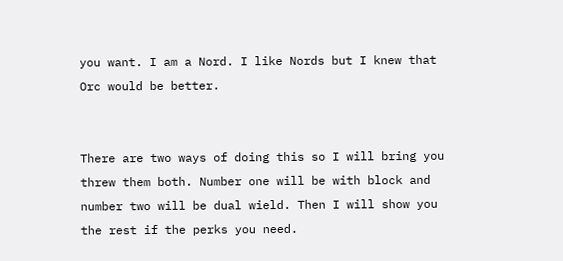you want. I am a Nord. I like Nords but I knew that Orc would be better.


There are two ways of doing this so I will bring you threw them both. Number one will be with block and number two will be dual wield. Then I will show you the rest if the perks you need.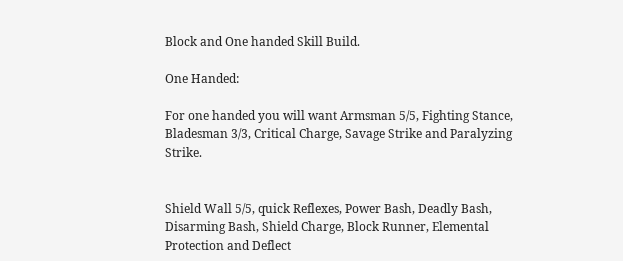Block and One handed Skill Build.

One Handed:

For one handed you will want Armsman 5/5, Fighting Stance, Bladesman 3/3, Critical Charge, Savage Strike and Paralyzing Strike.


Shield Wall 5/5, quick Reflexes, Power Bash, Deadly Bash, Disarming Bash, Shield Charge, Block Runner, Elemental Protection and Deflect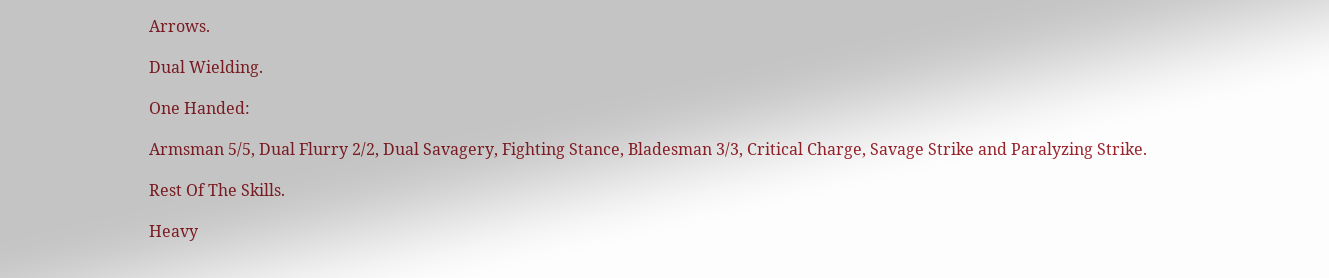Arrows.

Dual Wielding.

One Handed:

Armsman 5/5, Dual Flurry 2/2, Dual Savagery, Fighting Stance, Bladesman 3/3, Critical Charge, Savage Strike and Paralyzing Strike.

Rest Of The Skills.

Heavy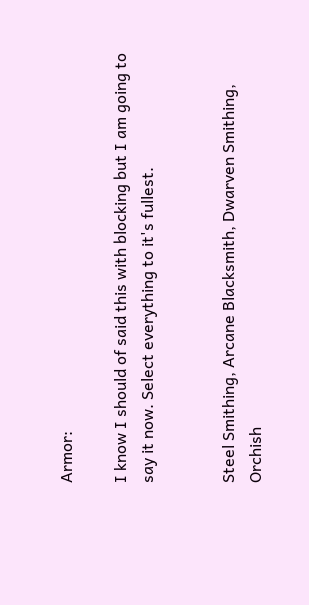Armor:

I know I should of said this with blocking but I am going to say it now. Select everything to it's fullest.


Steel Smithing, Arcane Blacksmith, Dwarven Smithing, Orchish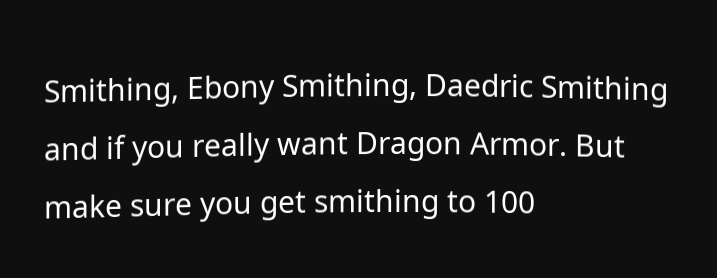Smithing, Ebony Smithing, Daedric Smithing and if you really want Dragon Armor. But make sure you get smithing to 100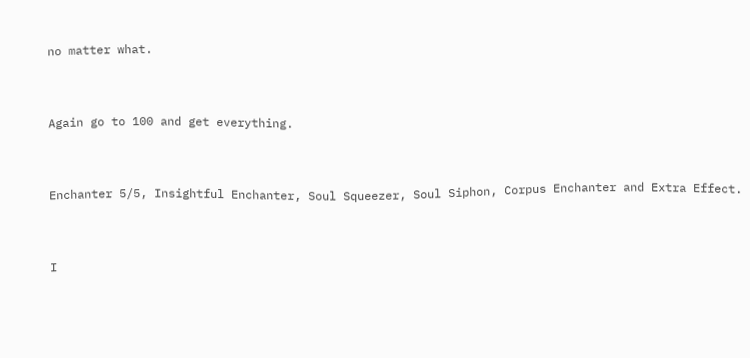no matter what.


Again go to 100 and get everything.


Enchanter 5/5, Insightful Enchanter, Soul Squeezer, Soul Siphon, Corpus Enchanter and Extra Effect.


I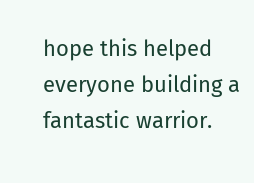hope this helped everyone building a fantastic warrior.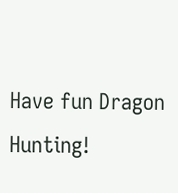Have fun Dragon Hunting!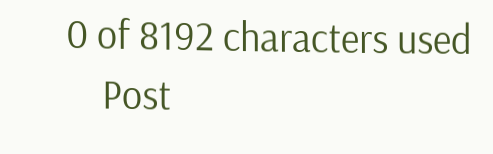0 of 8192 characters used
    Post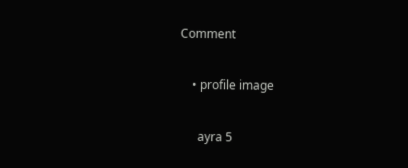Comment

    • profile image

      ayra 5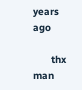years ago

      thx man